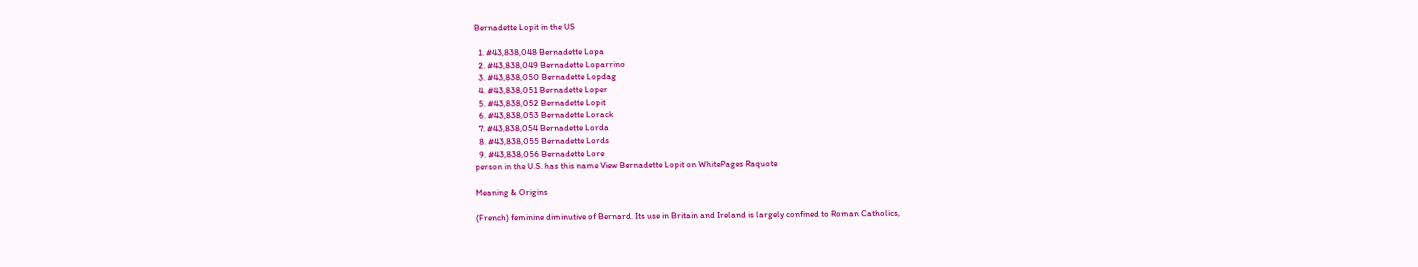Bernadette Lopit in the US

  1. #43,838,048 Bernadette Lopa
  2. #43,838,049 Bernadette Loparrino
  3. #43,838,050 Bernadette Lopdag
  4. #43,838,051 Bernadette Loper
  5. #43,838,052 Bernadette Lopit
  6. #43,838,053 Bernadette Lorack
  7. #43,838,054 Bernadette Lorda
  8. #43,838,055 Bernadette Lords
  9. #43,838,056 Bernadette Lore
person in the U.S. has this name View Bernadette Lopit on WhitePages Raquote

Meaning & Origins

(French) feminine diminutive of Bernard. Its use in Britain and Ireland is largely confined to Roman Catholics,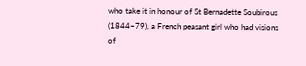who take it in honour of St Bernadette Soubirous (1844–79), a French peasant girl who had visions of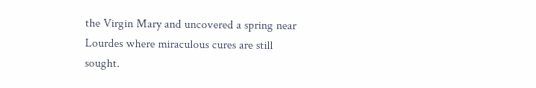the Virgin Mary and uncovered a spring near Lourdes where miraculous cures are still sought.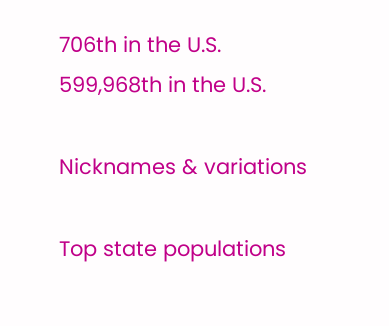706th in the U.S.
599,968th in the U.S.

Nicknames & variations

Top state populations